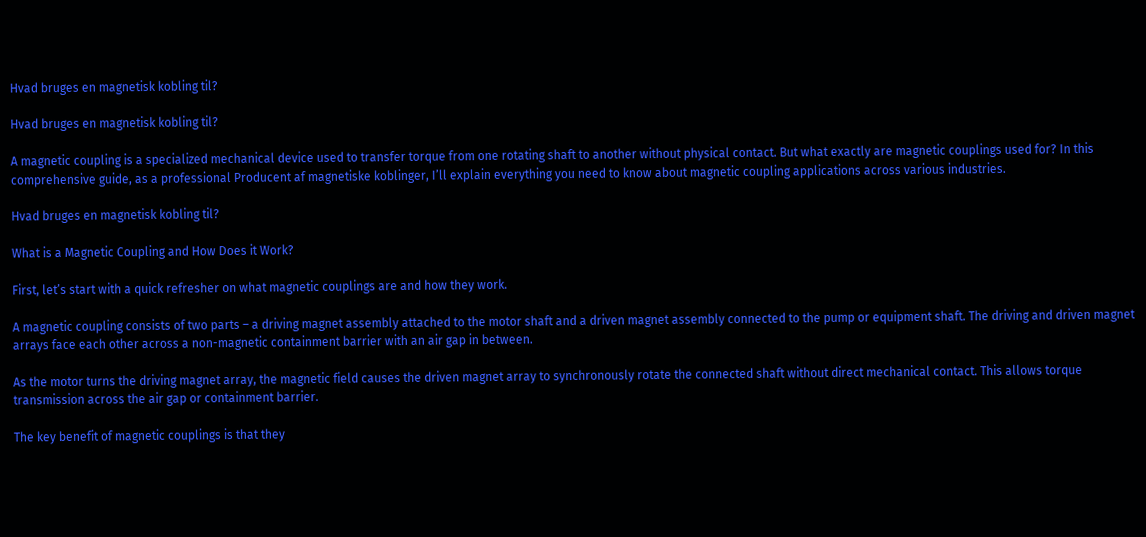Hvad bruges en magnetisk kobling til?

Hvad bruges en magnetisk kobling til?

A magnetic coupling is a specialized mechanical device used to transfer torque from one rotating shaft to another without physical contact. But what exactly are magnetic couplings used for? In this comprehensive guide, as a professional Producent af magnetiske koblinger, I’ll explain everything you need to know about magnetic coupling applications across various industries.

Hvad bruges en magnetisk kobling til?

What is a Magnetic Coupling and How Does it Work?

First, let’s start with a quick refresher on what magnetic couplings are and how they work.

A magnetic coupling consists of two parts – a driving magnet assembly attached to the motor shaft and a driven magnet assembly connected to the pump or equipment shaft. The driving and driven magnet arrays face each other across a non-magnetic containment barrier with an air gap in between.

As the motor turns the driving magnet array, the magnetic field causes the driven magnet array to synchronously rotate the connected shaft without direct mechanical contact. This allows torque transmission across the air gap or containment barrier.

The key benefit of magnetic couplings is that they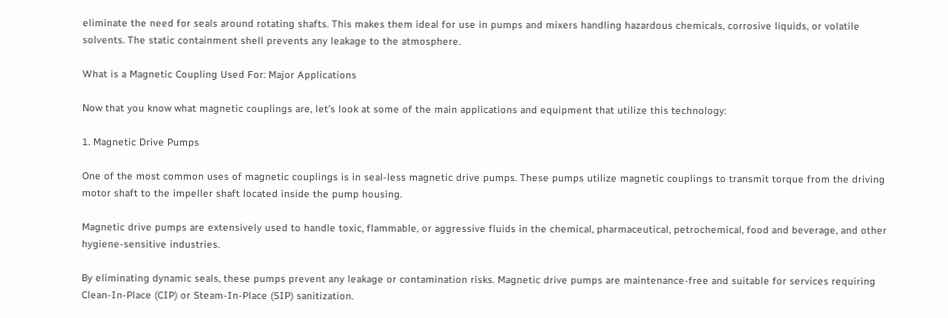eliminate the need for seals around rotating shafts. This makes them ideal for use in pumps and mixers handling hazardous chemicals, corrosive liquids, or volatile solvents. The static containment shell prevents any leakage to the atmosphere.

What is a Magnetic Coupling Used For: Major Applications

Now that you know what magnetic couplings are, let’s look at some of the main applications and equipment that utilize this technology:

1. Magnetic Drive Pumps

One of the most common uses of magnetic couplings is in seal-less magnetic drive pumps. These pumps utilize magnetic couplings to transmit torque from the driving motor shaft to the impeller shaft located inside the pump housing.

Magnetic drive pumps are extensively used to handle toxic, flammable, or aggressive fluids in the chemical, pharmaceutical, petrochemical, food and beverage, and other hygiene-sensitive industries.

By eliminating dynamic seals, these pumps prevent any leakage or contamination risks. Magnetic drive pumps are maintenance-free and suitable for services requiring Clean-In-Place (CIP) or Steam-In-Place (SIP) sanitization.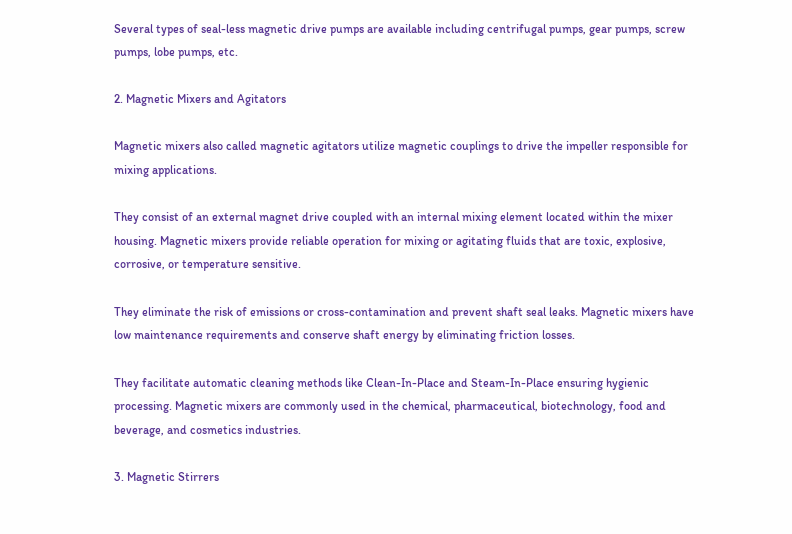Several types of seal-less magnetic drive pumps are available including centrifugal pumps, gear pumps, screw pumps, lobe pumps, etc.

2. Magnetic Mixers and Agitators

Magnetic mixers also called magnetic agitators utilize magnetic couplings to drive the impeller responsible for mixing applications.

They consist of an external magnet drive coupled with an internal mixing element located within the mixer housing. Magnetic mixers provide reliable operation for mixing or agitating fluids that are toxic, explosive, corrosive, or temperature sensitive.

They eliminate the risk of emissions or cross-contamination and prevent shaft seal leaks. Magnetic mixers have low maintenance requirements and conserve shaft energy by eliminating friction losses.

They facilitate automatic cleaning methods like Clean-In-Place and Steam-In-Place ensuring hygienic processing. Magnetic mixers are commonly used in the chemical, pharmaceutical, biotechnology, food and beverage, and cosmetics industries.

3. Magnetic Stirrers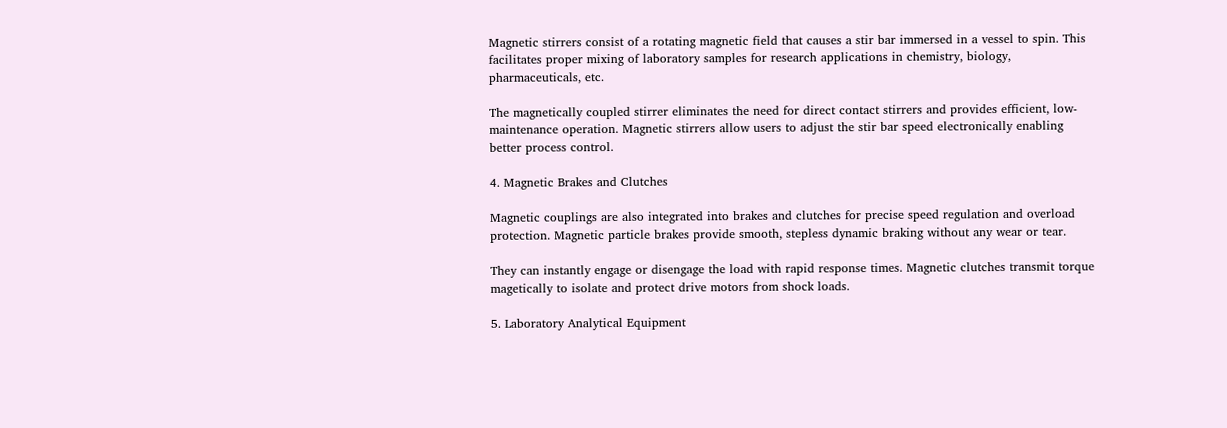Magnetic stirrers consist of a rotating magnetic field that causes a stir bar immersed in a vessel to spin. This facilitates proper mixing of laboratory samples for research applications in chemistry, biology, pharmaceuticals, etc.

The magnetically coupled stirrer eliminates the need for direct contact stirrers and provides efficient, low-maintenance operation. Magnetic stirrers allow users to adjust the stir bar speed electronically enabling better process control.

4. Magnetic Brakes and Clutches

Magnetic couplings are also integrated into brakes and clutches for precise speed regulation and overload protection. Magnetic particle brakes provide smooth, stepless dynamic braking without any wear or tear.

They can instantly engage or disengage the load with rapid response times. Magnetic clutches transmit torque magetically to isolate and protect drive motors from shock loads.

5. Laboratory Analytical Equipment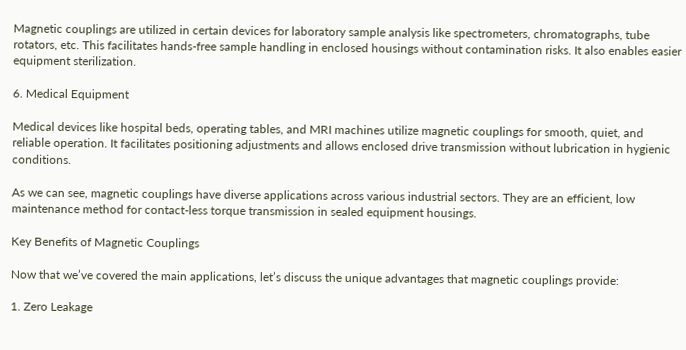Magnetic couplings are utilized in certain devices for laboratory sample analysis like spectrometers, chromatographs, tube rotators, etc. This facilitates hands-free sample handling in enclosed housings without contamination risks. It also enables easier equipment sterilization.

6. Medical Equipment

Medical devices like hospital beds, operating tables, and MRI machines utilize magnetic couplings for smooth, quiet, and reliable operation. It facilitates positioning adjustments and allows enclosed drive transmission without lubrication in hygienic conditions.

As we can see, magnetic couplings have diverse applications across various industrial sectors. They are an efficient, low maintenance method for contact-less torque transmission in sealed equipment housings.

Key Benefits of Magnetic Couplings

Now that we’ve covered the main applications, let’s discuss the unique advantages that magnetic couplings provide:

1. Zero Leakage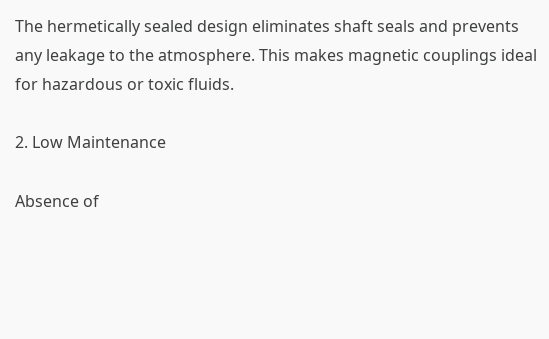The hermetically sealed design eliminates shaft seals and prevents any leakage to the atmosphere. This makes magnetic couplings ideal for hazardous or toxic fluids.

2. Low Maintenance

Absence of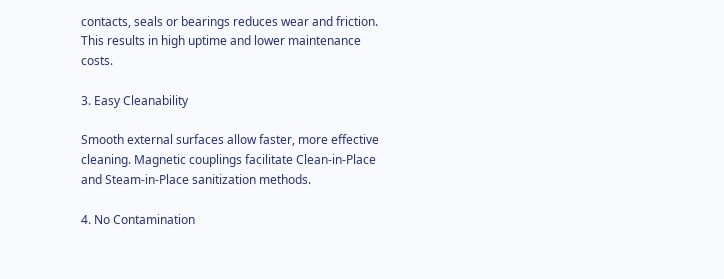contacts, seals or bearings reduces wear and friction. This results in high uptime and lower maintenance costs.

3. Easy Cleanability

Smooth external surfaces allow faster, more effective cleaning. Magnetic couplings facilitate Clean-in-Place and Steam-in-Place sanitization methods.

4. No Contamination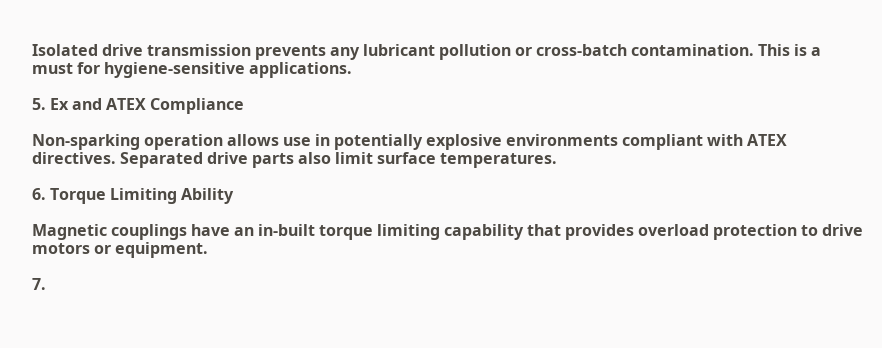Isolated drive transmission prevents any lubricant pollution or cross-batch contamination. This is a must for hygiene-sensitive applications.

5. Ex and ATEX Compliance

Non-sparking operation allows use in potentially explosive environments compliant with ATEX directives. Separated drive parts also limit surface temperatures.

6. Torque Limiting Ability

Magnetic couplings have an in-built torque limiting capability that provides overload protection to drive motors or equipment.

7.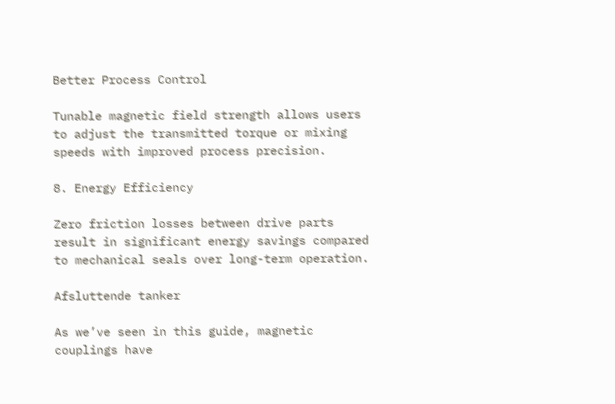Better Process Control

Tunable magnetic field strength allows users to adjust the transmitted torque or mixing speeds with improved process precision.

8. Energy Efficiency

Zero friction losses between drive parts result in significant energy savings compared to mechanical seals over long-term operation.

Afsluttende tanker

As we’ve seen in this guide, magnetic couplings have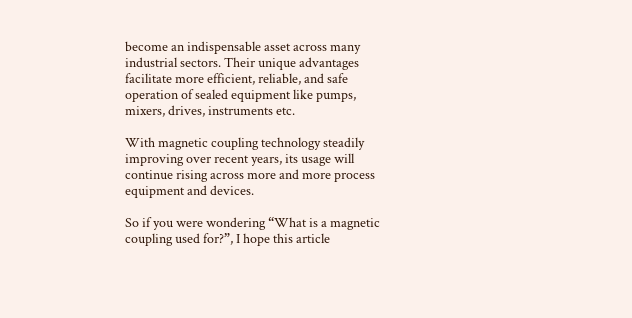become an indispensable asset across many industrial sectors. Their unique advantages facilitate more efficient, reliable, and safe operation of sealed equipment like pumps, mixers, drives, instruments etc.

With magnetic coupling technology steadily improving over recent years, its usage will continue rising across more and more process equipment and devices.

So if you were wondering “What is a magnetic coupling used for?”, I hope this article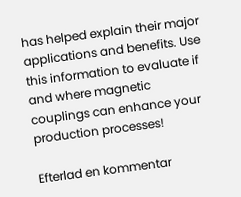has helped explain their major applications and benefits. Use this information to evaluate if and where magnetic couplings can enhance your production processes!

Efterlad en kommentar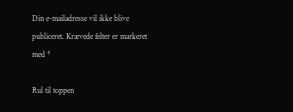Din e-mailadresse vil ikke blive publiceret. Krævede felter er markeret med *

Rul til toppen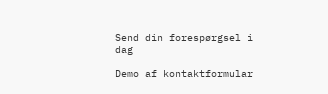Send din forespørgsel i dag

Demo af kontaktformular